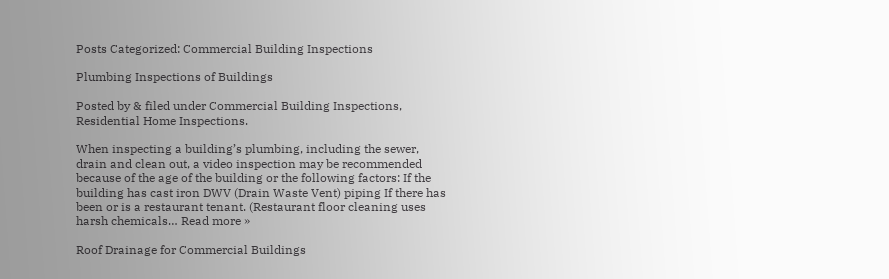Posts Categorized: Commercial Building Inspections

Plumbing Inspections of Buildings

Posted by & filed under Commercial Building Inspections, Residential Home Inspections.

When inspecting a building’s plumbing, including the sewer, drain and clean out, a video inspection may be recommended because of the age of the building or the following factors: If the building has cast iron DWV (Drain Waste Vent) piping If there has been or is a restaurant tenant. (Restaurant floor cleaning uses harsh chemicals… Read more »

Roof Drainage for Commercial Buildings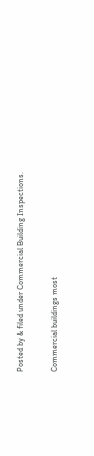Posted by & filed under Commercial Building Inspections.

Commercial buildings most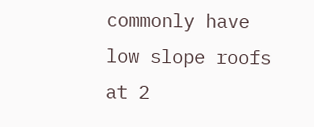commonly have low slope roofs at 2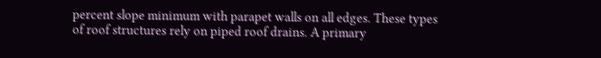percent slope minimum with parapet walls on all edges. These types of roof structures rely on piped roof drains. A primary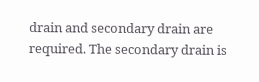drain and secondary drain are required. The secondary drain is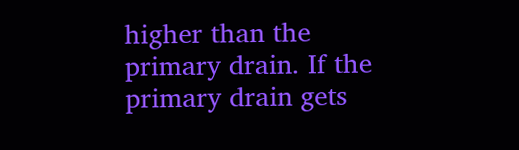higher than the primary drain. If the primary drain gets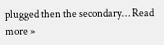plugged then the secondary… Read more »